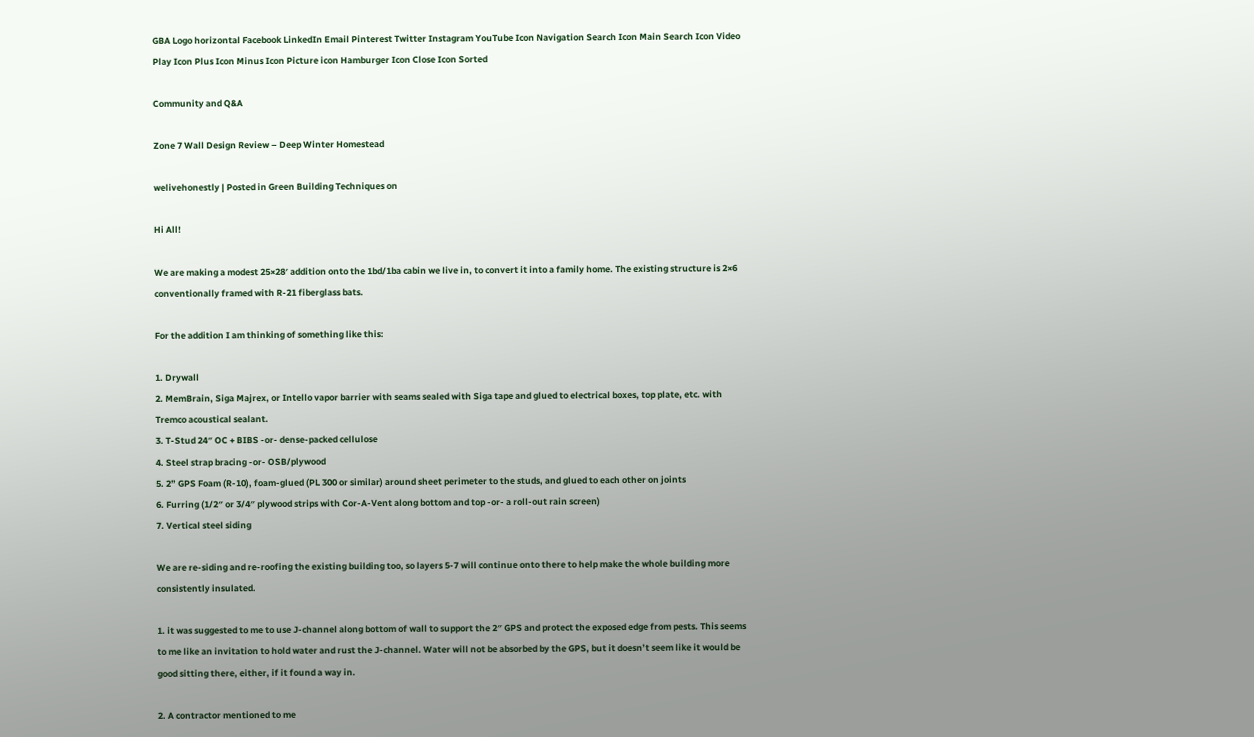GBA Logo horizontal Facebook LinkedIn Email Pinterest Twitter Instagram YouTube Icon Navigation Search Icon Main Search Icon Video Play Icon Plus Icon Minus Icon Picture icon Hamburger Icon Close Icon Sorted

Community and Q&A

Zone 7 Wall Design Review – Deep Winter Homestead

welivehonestly | Posted in Green Building Techniques on

Hi All!

We are making a modest 25×28′ addition onto the 1bd/1ba cabin we live in, to convert it into a family home. The existing structure is 2×6 conventionally framed with R-21 fiberglass bats.

For the addition I am thinking of something like this:

1. Drywall
2. MemBrain, Siga Majrex, or Intello vapor barrier with seams sealed with Siga tape and glued to electrical boxes, top plate, etc. with Tremco acoustical sealant.
3. T-Stud 24″ OC + BIBS -or- dense-packed cellulose
4. Steel strap bracing -or- OSB/plywood
5. 2” GPS Foam (R-10), foam-glued (PL 300 or similar) around sheet perimeter to the studs, and glued to each other on joints
6. Furring (1/2″ or 3/4″ plywood strips with Cor-A-Vent along bottom and top -or- a roll-out rain screen)
7. Vertical steel siding

We are re-siding and re-roofing the existing building too, so layers 5-7 will continue onto there to help make the whole building more consistently insulated.

1. it was suggested to me to use J-channel along bottom of wall to support the 2″ GPS and protect the exposed edge from pests. This seems to me like an invitation to hold water and rust the J-channel. Water will not be absorbed by the GPS, but it doesn’t seem like it would be good sitting there, either, if it found a way in.

2. A contractor mentioned to me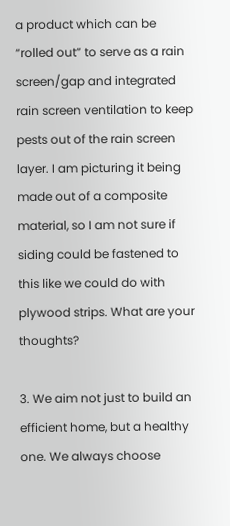a product which can be “rolled out” to serve as a rain screen/gap and integrated rain screen ventilation to keep pests out of the rain screen layer. I am picturing it being made out of a composite material, so I am not sure if siding could be fastened to this like we could do with plywood strips. What are your thoughts?

3. We aim not just to build an efficient home, but a healthy one. We always choose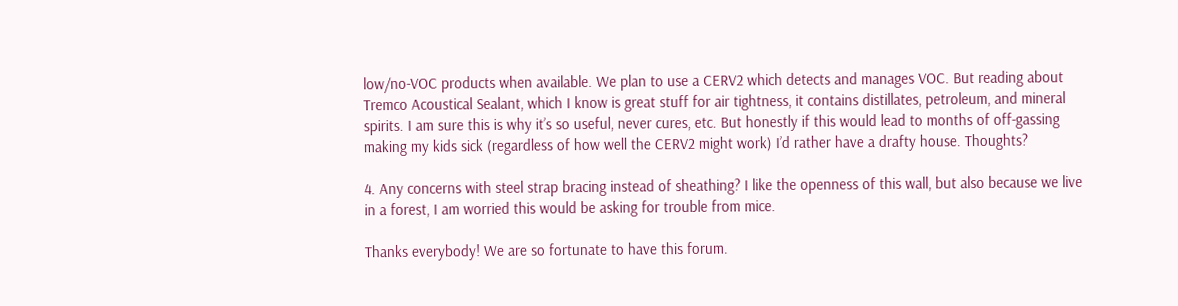low/no-VOC products when available. We plan to use a CERV2 which detects and manages VOC. But reading about Tremco Acoustical Sealant, which I know is great stuff for air tightness, it contains distillates, petroleum, and mineral spirits. I am sure this is why it’s so useful, never cures, etc. But honestly if this would lead to months of off-gassing making my kids sick (regardless of how well the CERV2 might work) I’d rather have a drafty house. Thoughts?

4. Any concerns with steel strap bracing instead of sheathing? I like the openness of this wall, but also because we live in a forest, I am worried this would be asking for trouble from mice.

Thanks everybody! We are so fortunate to have this forum.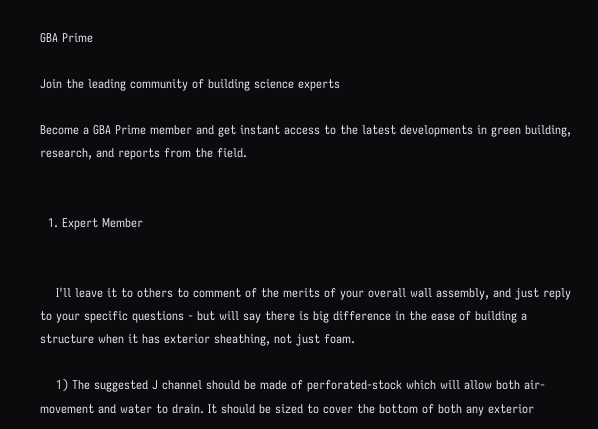GBA Prime

Join the leading community of building science experts

Become a GBA Prime member and get instant access to the latest developments in green building, research, and reports from the field.


  1. Expert Member


    I'll leave it to others to comment of the merits of your overall wall assembly, and just reply to your specific questions - but will say there is big difference in the ease of building a structure when it has exterior sheathing, not just foam.

    1) The suggested J channel should be made of perforated-stock which will allow both air-movement and water to drain. It should be sized to cover the bottom of both any exterior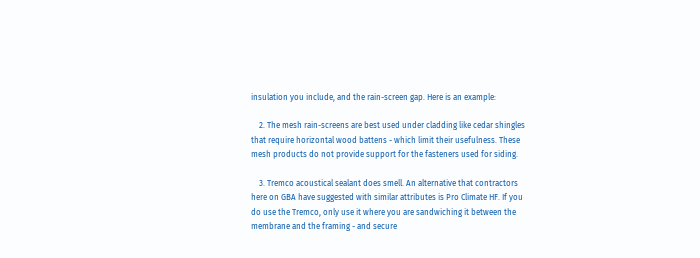insulation you include, and the rain-screen gap. Here is an example:

    2. The mesh rain-screens are best used under cladding like cedar shingles that require horizontal wood battens - which limit their usefulness. These mesh products do not provide support for the fasteners used for siding.

    3. Tremco acoustical sealant does smell. An alternative that contractors here on GBA have suggested with similar attributes is Pro Climate HF. If you do use the Tremco, only use it where you are sandwiching it between the membrane and the framing - and secure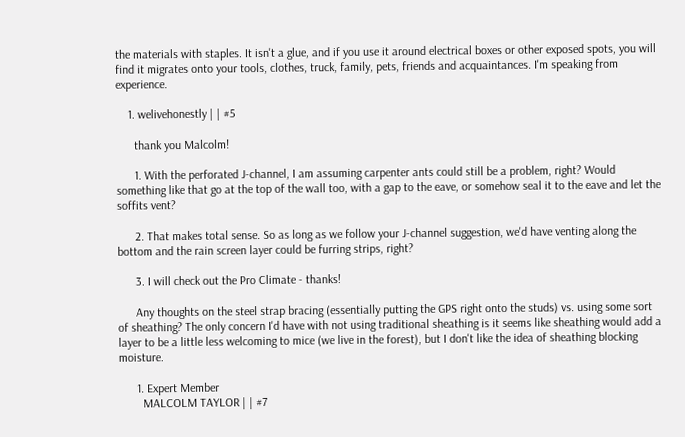the materials with staples. It isn't a glue, and if you use it around electrical boxes or other exposed spots, you will find it migrates onto your tools, clothes, truck, family, pets, friends and acquaintances. I'm speaking from experience.

    1. welivehonestly | | #5

      thank you Malcolm!

      1. With the perforated J-channel, I am assuming carpenter ants could still be a problem, right? Would something like that go at the top of the wall too, with a gap to the eave, or somehow seal it to the eave and let the soffits vent?

      2. That makes total sense. So as long as we follow your J-channel suggestion, we'd have venting along the bottom and the rain screen layer could be furring strips, right?

      3. I will check out the Pro Climate - thanks!

      Any thoughts on the steel strap bracing (essentially putting the GPS right onto the studs) vs. using some sort of sheathing? The only concern I'd have with not using traditional sheathing is it seems like sheathing would add a layer to be a little less welcoming to mice (we live in the forest), but I don't like the idea of sheathing blocking moisture.

      1. Expert Member
        MALCOLM TAYLOR | | #7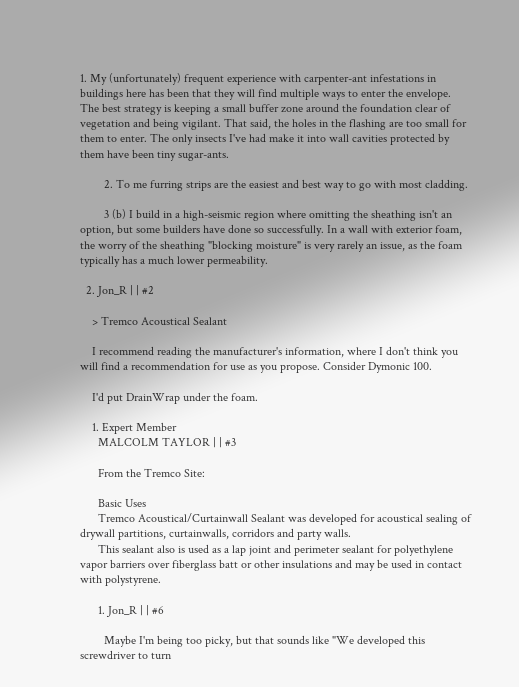1. My (unfortunately) frequent experience with carpenter-ant infestations in buildings here has been that they will find multiple ways to enter the envelope. The best strategy is keeping a small buffer zone around the foundation clear of vegetation and being vigilant. That said, the holes in the flashing are too small for them to enter. The only insects I've had make it into wall cavities protected by them have been tiny sugar-ants.

        2. To me furring strips are the easiest and best way to go with most cladding.

        3 (b) I build in a high-seismic region where omitting the sheathing isn't an option, but some builders have done so successfully. In a wall with exterior foam, the worry of the sheathing "blocking moisture" is very rarely an issue, as the foam typically has a much lower permeability.

  2. Jon_R | | #2

    > Tremco Acoustical Sealant

    I recommend reading the manufacturer's information, where I don't think you will find a recommendation for use as you propose. Consider Dymonic 100.

    I'd put DrainWrap under the foam.

    1. Expert Member
      MALCOLM TAYLOR | | #3

      From the Tremco Site:

      Basic Uses
      Tremco Acoustical/Curtainwall Sealant was developed for acoustical sealing of drywall partitions, curtainwalls, corridors and party walls.
      This sealant also is used as a lap joint and perimeter sealant for polyethylene vapor barriers over fiberglass batt or other insulations and may be used in contact with polystyrene.

      1. Jon_R | | #6

        Maybe I'm being too picky, but that sounds like "We developed this screwdriver to turn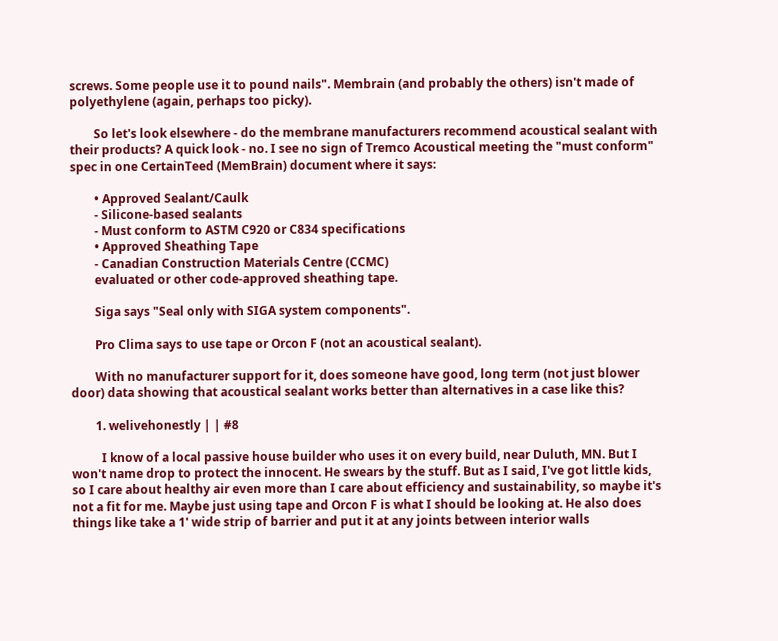screws. Some people use it to pound nails". Membrain (and probably the others) isn't made of polyethylene (again, perhaps too picky).

        So let's look elsewhere - do the membrane manufacturers recommend acoustical sealant with their products? A quick look - no. I see no sign of Tremco Acoustical meeting the "must conform" spec in one CertainTeed (MemBrain) document where it says:

        • Approved Sealant/Caulk
        - Silicone-based sealants
        - Must conform to ASTM C920 or C834 specifications
        • Approved Sheathing Tape
        - Canadian Construction Materials Centre (CCMC)
        evaluated or other code-approved sheathing tape.

        Siga says "Seal only with SIGA system components".

        Pro Clima says to use tape or Orcon F (not an acoustical sealant).

        With no manufacturer support for it, does someone have good, long term (not just blower door) data showing that acoustical sealant works better than alternatives in a case like this?

        1. welivehonestly | | #8

          I know of a local passive house builder who uses it on every build, near Duluth, MN. But I won't name drop to protect the innocent. He swears by the stuff. But as I said, I've got little kids, so I care about healthy air even more than I care about efficiency and sustainability, so maybe it's not a fit for me. Maybe just using tape and Orcon F is what I should be looking at. He also does things like take a 1' wide strip of barrier and put it at any joints between interior walls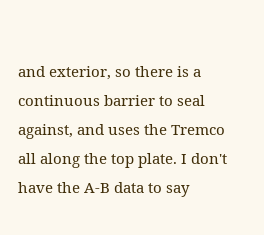and exterior, so there is a continuous barrier to seal against, and uses the Tremco all along the top plate. I don't have the A-B data to say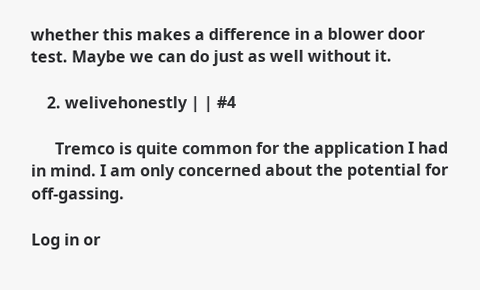whether this makes a difference in a blower door test. Maybe we can do just as well without it.

    2. welivehonestly | | #4

      Tremco is quite common for the application I had in mind. I am only concerned about the potential for off-gassing.

Log in or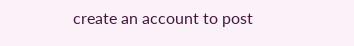create an account to post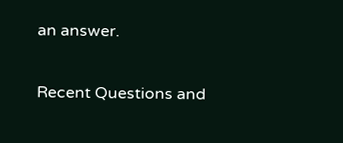an answer.


Recent Questions and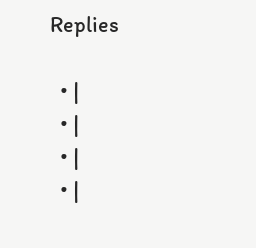Replies

  • |
  • |
  • |
  • |